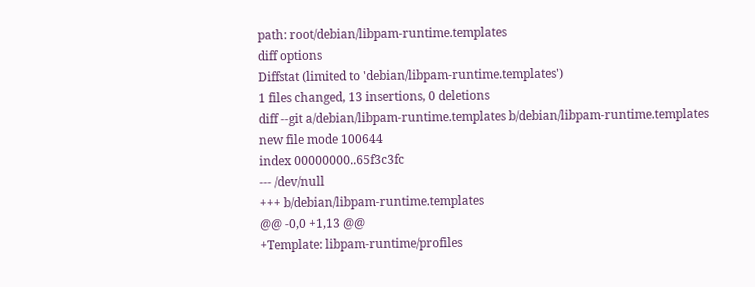path: root/debian/libpam-runtime.templates
diff options
Diffstat (limited to 'debian/libpam-runtime.templates')
1 files changed, 13 insertions, 0 deletions
diff --git a/debian/libpam-runtime.templates b/debian/libpam-runtime.templates
new file mode 100644
index 00000000..65f3c3fc
--- /dev/null
+++ b/debian/libpam-runtime.templates
@@ -0,0 +1,13 @@
+Template: libpam-runtime/profiles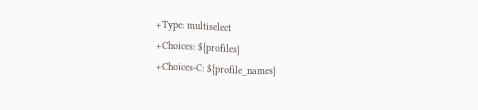+Type: multiselect
+Choices: ${profiles}
+Choices-C: ${profile_names}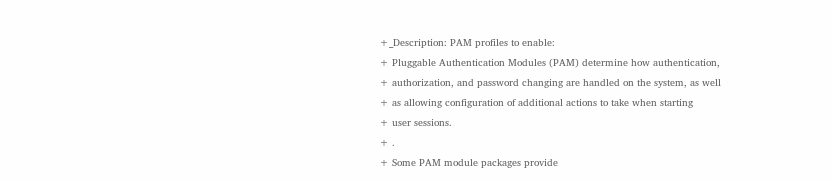+_Description: PAM profiles to enable:
+ Pluggable Authentication Modules (PAM) determine how authentication,
+ authorization, and password changing are handled on the system, as well
+ as allowing configuration of additional actions to take when starting
+ user sessions.
+ .
+ Some PAM module packages provide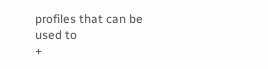profiles that can be used to
+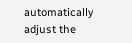automatically adjust the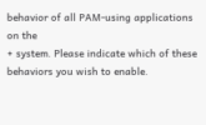behavior of all PAM-using applications on the
+ system. Please indicate which of these behaviors you wish to enable.